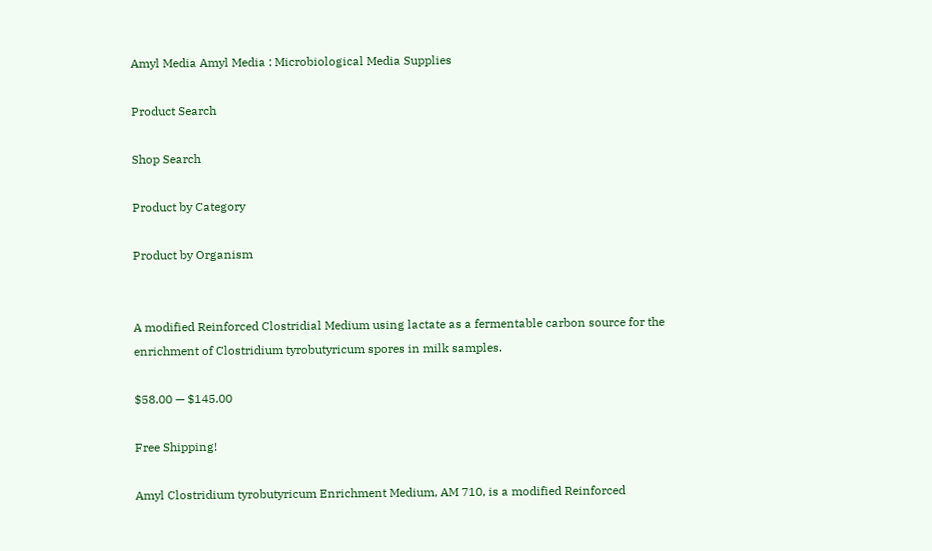Amyl Media Amyl Media : Microbiological Media Supplies

Product Search

Shop Search

Product by Category

Product by Organism


A modified Reinforced Clostridial Medium using lactate as a fermentable carbon source for the enrichment of Clostridium tyrobutyricum spores in milk samples.

$58.00 — $145.00

Free Shipping!

Amyl Clostridium tyrobutyricum Enrichment Medium, AM 710, is a modified Reinforced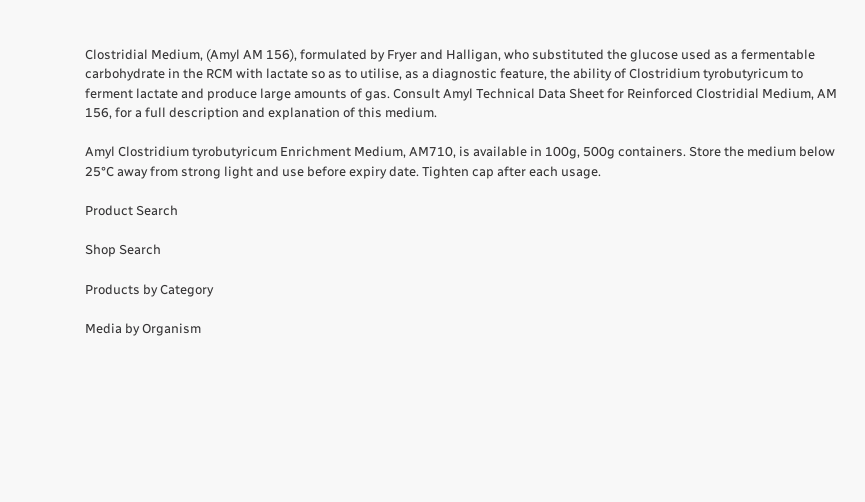Clostridial Medium, (Amyl AM 156), formulated by Fryer and Halligan, who substituted the glucose used as a fermentable carbohydrate in the RCM with lactate so as to utilise, as a diagnostic feature, the ability of Clostridium tyrobutyricum to ferment lactate and produce large amounts of gas. Consult Amyl Technical Data Sheet for Reinforced Clostridial Medium, AM 156, for a full description and explanation of this medium.

Amyl Clostridium tyrobutyricum Enrichment Medium, AM710, is available in 100g, 500g containers. Store the medium below 25°C away from strong light and use before expiry date. Tighten cap after each usage.

Product Search

Shop Search

Products by Category

Media by Organism